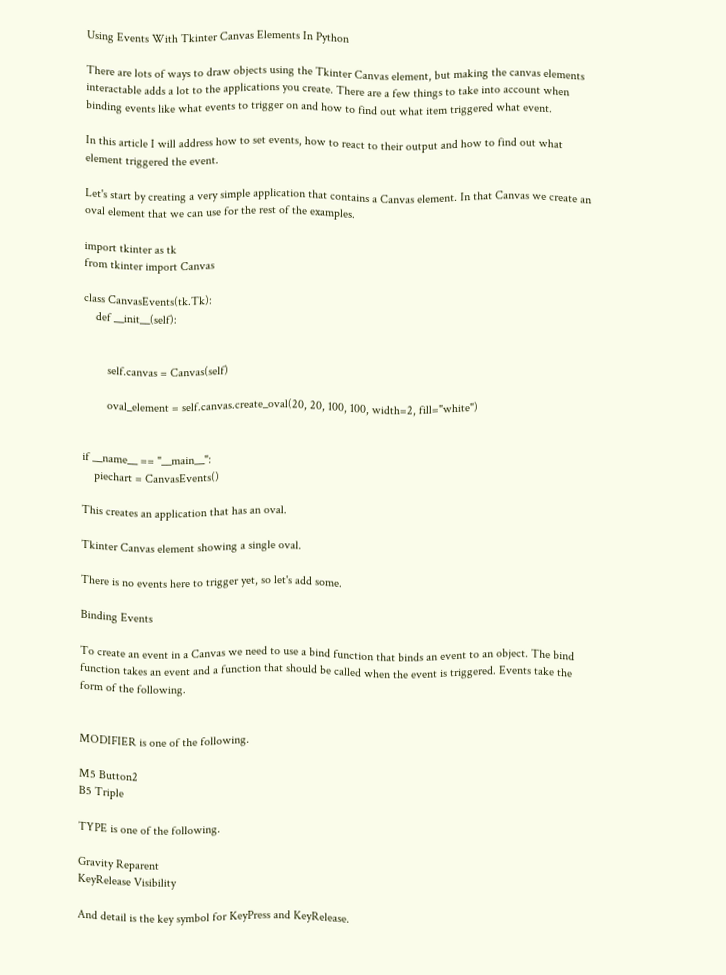Using Events With Tkinter Canvas Elements In Python

There are lots of ways to draw objects using the Tkinter Canvas element, but making the canvas elements interactable adds a lot to the applications you create. There are a few things to take into account when binding events like what events to trigger on and how to find out what item triggered what event.

In this article I will address how to set events, how to react to their output and how to find out what element triggered the event.

Let's start by creating a very simple application that contains a Canvas element. In that Canvas we create an oval element that we can use for the rest of the examples.

import tkinter as tk
from tkinter import Canvas

class CanvasEvents(tk.Tk):
    def __init__(self):


        self.canvas = Canvas(self)

        oval_element = self.canvas.create_oval(20, 20, 100, 100, width=2, fill="white")


if __name__ == "__main__":
    piechart = CanvasEvents()

This creates an application that has an oval.

Tkinter Canvas element showing a single oval.

There is no events here to trigger yet, so let's add some.

Binding Events

To create an event in a Canvas we need to use a bind function that binds an event to an object. The bind function takes an event and a function that should be called when the event is triggered. Events take the form of the following.


MODIFIER is one of the following.

M5 Button2
B5 Triple

TYPE is one of the following.

Gravity Reparent
KeyRelease Visibility

And detail is the key symbol for KeyPress and KeyRelease.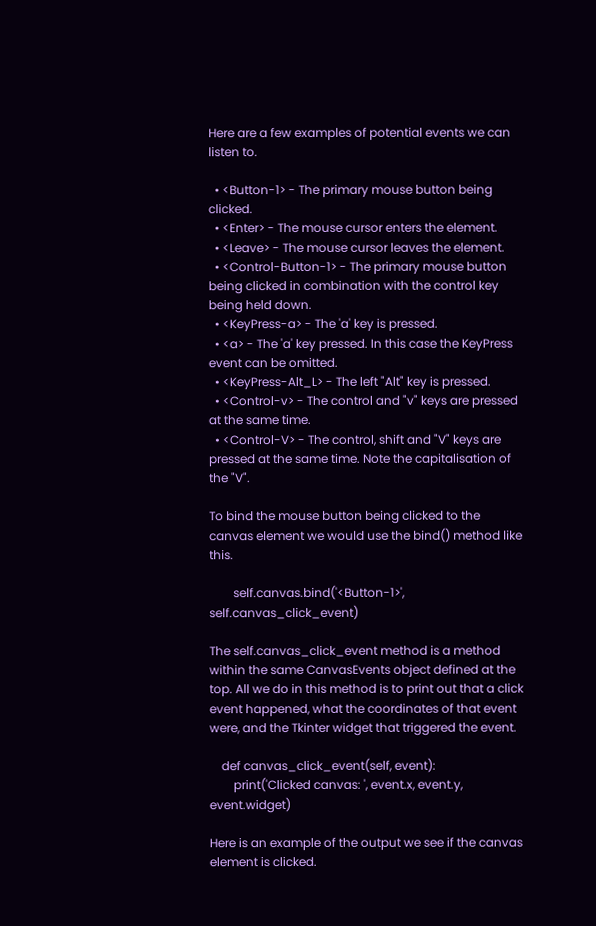Here are a few examples of potential events we can listen to.

  • <Button-1> - The primary mouse button being clicked.
  • <Enter> - The mouse cursor enters the element.
  • <Leave> - The mouse cursor leaves the element.
  • <Control-Button-1> - The primary mouse button being clicked in combination with the control key being held down.
  • <KeyPress-a> - The 'a' key is pressed.
  • <a> - The 'a' key pressed. In this case the KeyPress event can be omitted.
  • <KeyPress-Alt_L> - The left "Alt" key is pressed.
  • <Control-v> - The control and "v" keys are pressed at the same time.
  • <Control-V> - The control, shift and "V" keys are pressed at the same time. Note the capitalisation of the "V".

To bind the mouse button being clicked to the canvas element we would use the bind() method like this.

        self.canvas.bind('<Button-1>', self.canvas_click_event)

The self.canvas_click_event method is a method within the same CanvasEvents object defined at the top. All we do in this method is to print out that a click event happened, what the coordinates of that event were, and the Tkinter widget that triggered the event.

    def canvas_click_event(self, event):
        print('Clicked canvas: ', event.x, event.y, event.widget)

Here is an example of the output we see if the canvas element is clicked.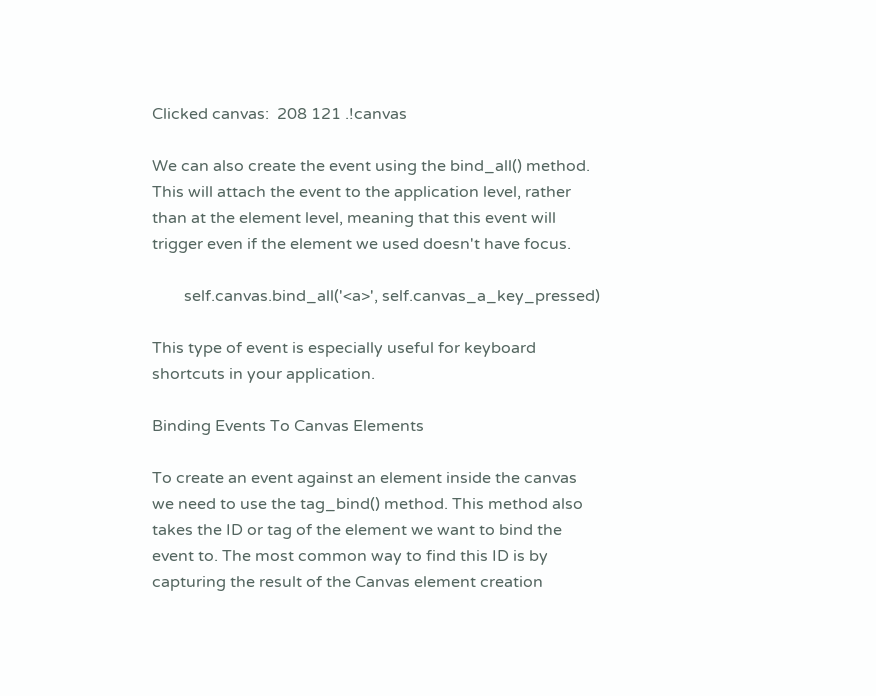Clicked canvas:  208 121 .!canvas

We can also create the event using the bind_all() method. This will attach the event to the application level, rather than at the element level, meaning that this event will trigger even if the element we used doesn't have focus.

        self.canvas.bind_all('<a>', self.canvas_a_key_pressed)

This type of event is especially useful for keyboard shortcuts in your application.

Binding Events To Canvas Elements

To create an event against an element inside the canvas we need to use the tag_bind() method. This method also takes the ID or tag of the element we want to bind the event to. The most common way to find this ID is by capturing the result of the Canvas element creation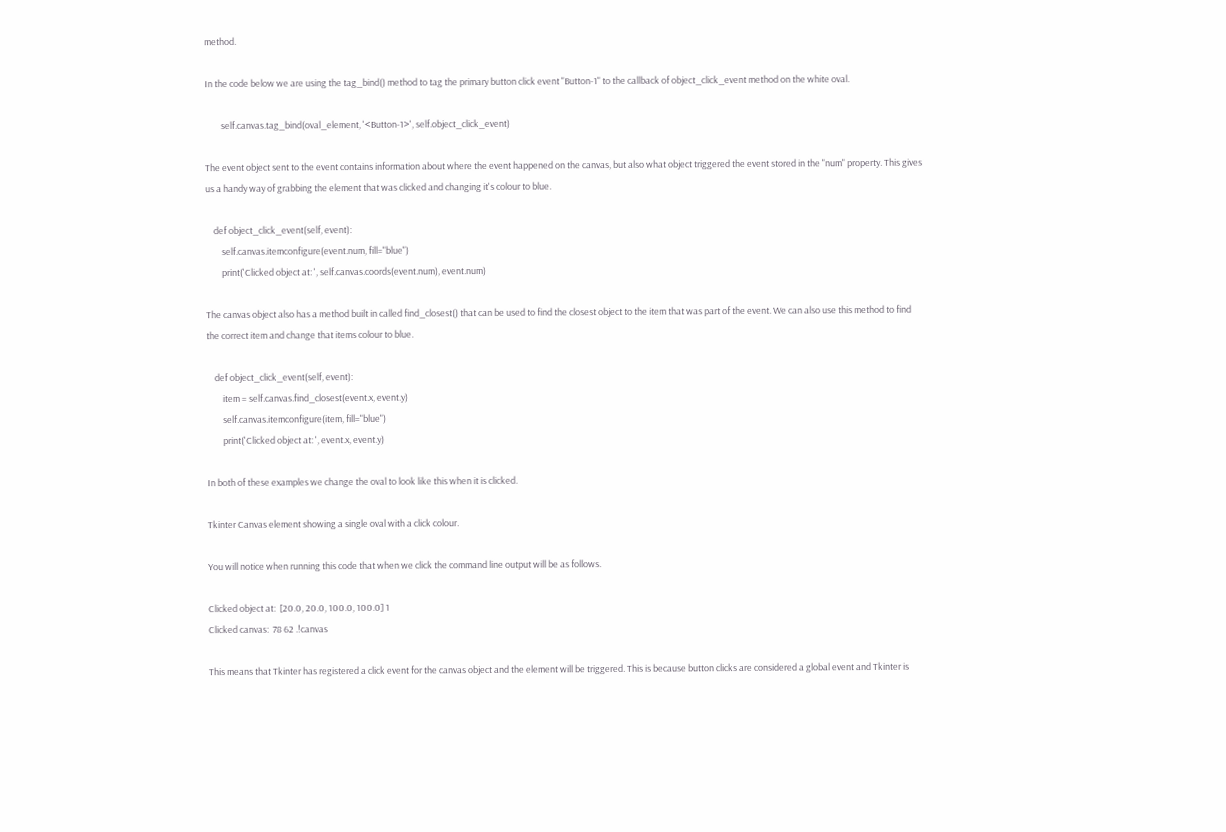method.

In the code below we are using the tag_bind() method to tag the primary button click event "Button-1" to the callback of object_click_event method on the white oval.

        self.canvas.tag_bind(oval_element, '<Button-1>', self.object_click_event)

The event object sent to the event contains information about where the event happened on the canvas, but also what object triggered the event stored in the "num" property. This gives us a handy way of grabbing the element that was clicked and changing it's colour to blue.

    def object_click_event(self, event):
        self.canvas.itemconfigure(event.num, fill="blue")
        print('Clicked object at: ', self.canvas.coords(event.num), event.num)

The canvas object also has a method built in called find_closest() that can be used to find the closest object to the item that was part of the event. We can also use this method to find the correct item and change that items colour to blue.

    def object_click_event(self, event):
        item = self.canvas.find_closest(event.x, event.y)
        self.canvas.itemconfigure(item, fill="blue")
        print('Clicked object at: ', event.x, event.y)

In both of these examples we change the oval to look like this when it is clicked.

Tkinter Canvas element showing a single oval with a click colour.

You will notice when running this code that when we click the command line output will be as follows.

Clicked object at:  [20.0, 20.0, 100.0, 100.0] 1
Clicked canvas:  78 62 .!canvas

This means that Tkinter has registered a click event for the canvas object and the element will be triggered. This is because button clicks are considered a global event and Tkinter is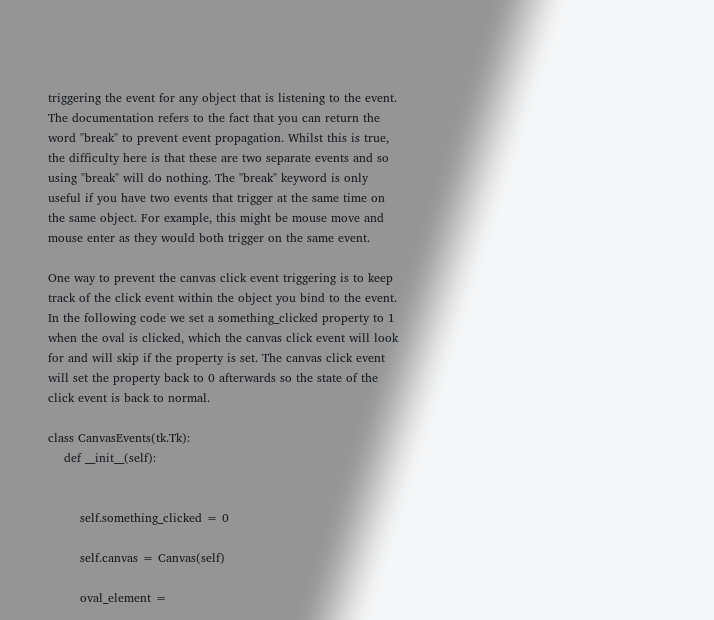triggering the event for any object that is listening to the event. The documentation refers to the fact that you can return the word "break" to prevent event propagation. Whilst this is true, the difficulty here is that these are two separate events and so using "break" will do nothing. The "break" keyword is only useful if you have two events that trigger at the same time on the same object. For example, this might be mouse move and mouse enter as they would both trigger on the same event.

One way to prevent the canvas click event triggering is to keep track of the click event within the object you bind to the event. In the following code we set a something_clicked property to 1 when the oval is clicked, which the canvas click event will look for and will skip if the property is set. The canvas click event will set the property back to 0 afterwards so the state of the click event is back to normal.

class CanvasEvents(tk.Tk):
    def __init__(self):


        self.something_clicked = 0

        self.canvas = Canvas(self)

        oval_element =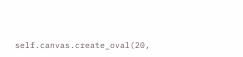self.canvas.create_oval(20,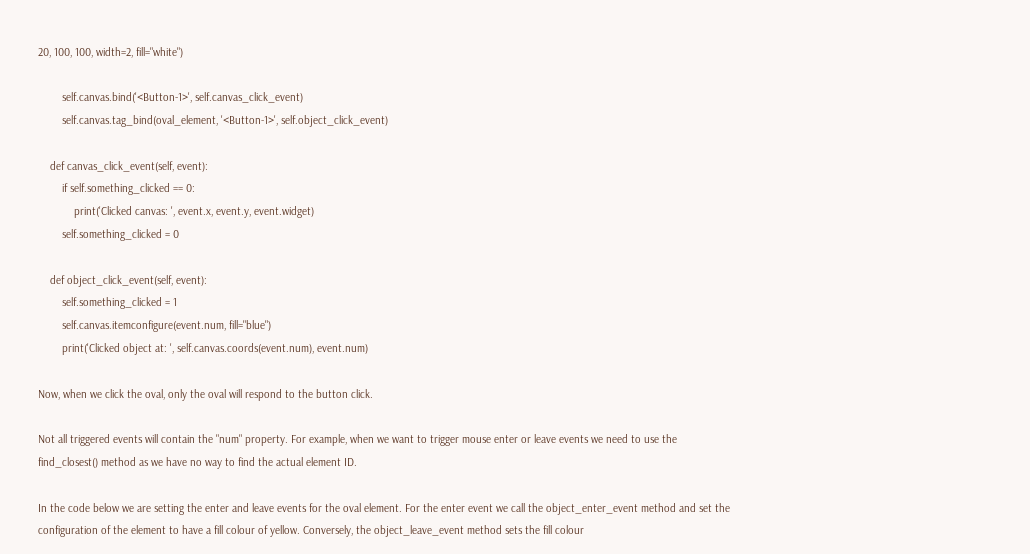20, 100, 100, width=2, fill="white")

        self.canvas.bind('<Button-1>', self.canvas_click_event)
        self.canvas.tag_bind(oval_element, '<Button-1>', self.object_click_event)

    def canvas_click_event(self, event):
        if self.something_clicked == 0:
            print('Clicked canvas: ', event.x, event.y, event.widget)
        self.something_clicked = 0

    def object_click_event(self, event):
        self.something_clicked = 1
        self.canvas.itemconfigure(event.num, fill="blue")
        print('Clicked object at: ', self.canvas.coords(event.num), event.num)

Now, when we click the oval, only the oval will respond to the button click.

Not all triggered events will contain the "num" property. For example, when we want to trigger mouse enter or leave events we need to use the find_closest() method as we have no way to find the actual element ID.

In the code below we are setting the enter and leave events for the oval element. For the enter event we call the object_enter_event method and set the configuration of the element to have a fill colour of yellow. Conversely, the object_leave_event method sets the fill colour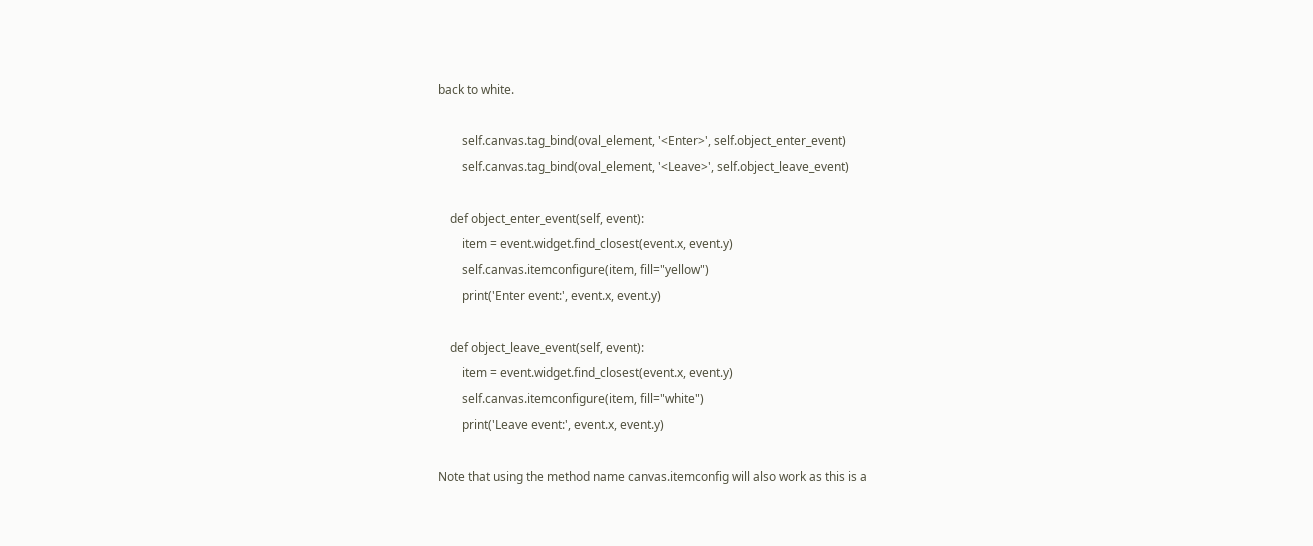back to white.

        self.canvas.tag_bind(oval_element, '<Enter>', self.object_enter_event)
        self.canvas.tag_bind(oval_element, '<Leave>', self.object_leave_event)

    def object_enter_event(self, event):
        item = event.widget.find_closest(event.x, event.y)
        self.canvas.itemconfigure(item, fill="yellow")
        print('Enter event:', event.x, event.y)

    def object_leave_event(self, event):
        item = event.widget.find_closest(event.x, event.y)
        self.canvas.itemconfigure(item, fill="white")
        print('Leave event:', event.x, event.y)

Note that using the method name canvas.itemconfig will also work as this is a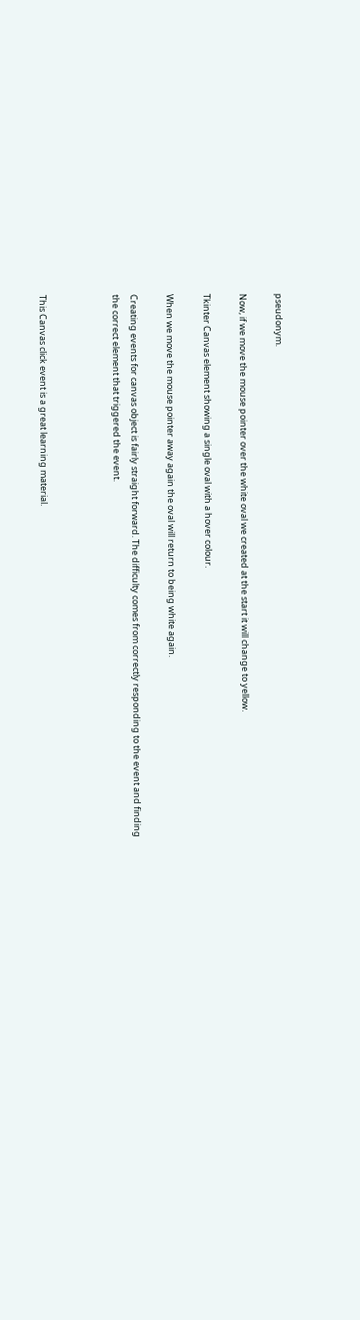pseudonym.

Now, if we move the mouse pointer over the white oval we created at the start it will change to yellow.

Tkinter Canvas element showing a single oval with a hover colour.

When we move the mouse pointer away again the oval will return to being white again.

Creating events for canvas object is fairly straight forward. The difficulty comes from correctly responding to the event and finding the correct element that triggered the event.



This Canvas click event is a great learning material.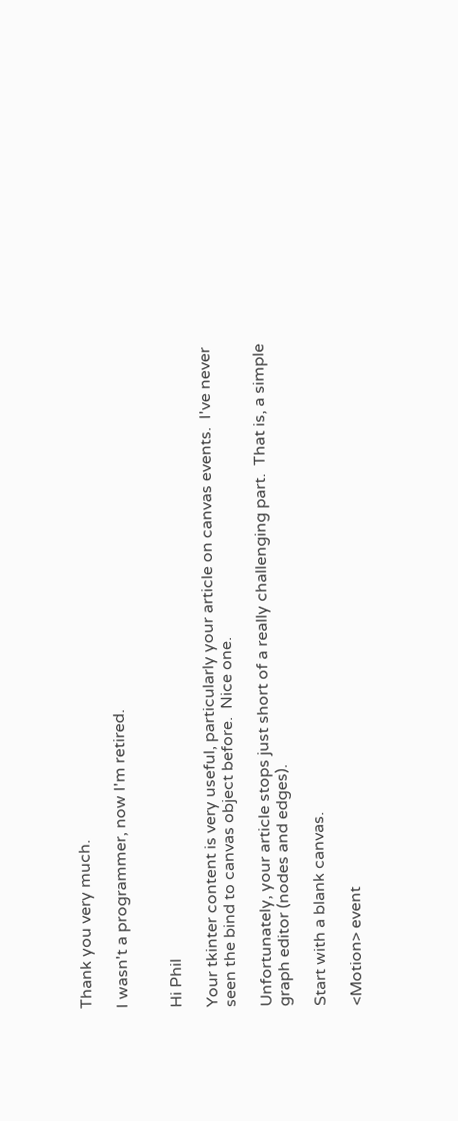Thank you very much.

I wasn't a programmer, now I'm retired.


Hi Phil

Your tkinter content is very useful, particularly your article on canvas events.  I've never seen the bind to canvas object before.  Nice one.

Unfortunately, your article stops just short of a really challenging part.  That is, a simple graph editor (nodes and edges).

Start with a blank canvas.

<Motion> event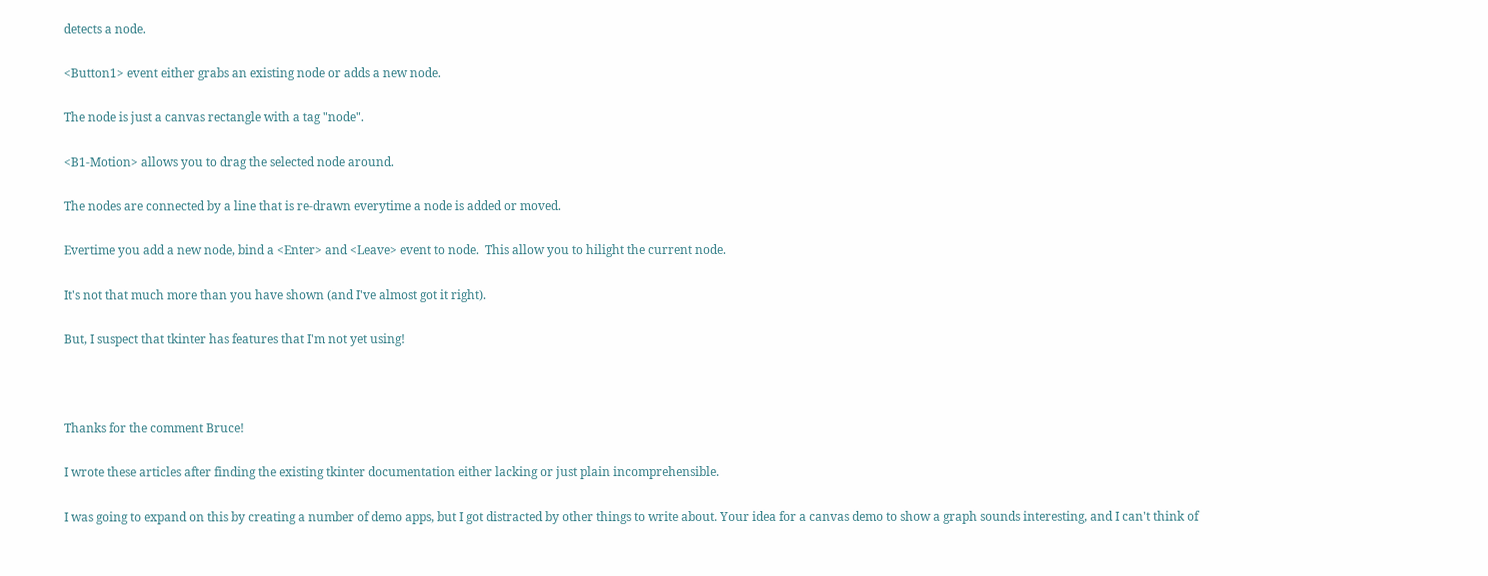detects a node.

<Button1> event either grabs an existing node or adds a new node.

The node is just a canvas rectangle with a tag "node".

<B1-Motion> allows you to drag the selected node around.

The nodes are connected by a line that is re-drawn everytime a node is added or moved.

Evertime you add a new node, bind a <Enter> and <Leave> event to node.  This allow you to hilight the current node.

It's not that much more than you have shown (and I've almost got it right).

But, I suspect that tkinter has features that I'm not yet using!



Thanks for the comment Bruce!

I wrote these articles after finding the existing tkinter documentation either lacking or just plain incomprehensible.

I was going to expand on this by creating a number of demo apps, but I got distracted by other things to write about. Your idea for a canvas demo to show a graph sounds interesting, and I can't think of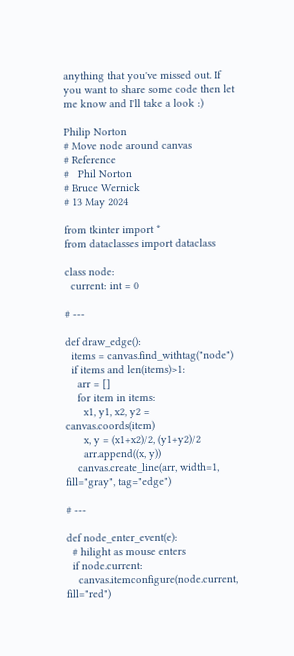anything that you've missed out. If you want to share some code then let me know and I'll take a look :)

Philip Norton
# Move node around canvas
# Reference
#   Phil Norton
# Bruce Wernick
# 13 May 2024

from tkinter import *
from dataclasses import dataclass

class node:
  current: int = 0

# ---

def draw_edge():
  items = canvas.find_withtag("node")
  if items and len(items)>1:
    arr = []
    for item in items:
      x1, y1, x2, y2 = canvas.coords(item)
      x, y = (x1+x2)/2, (y1+y2)/2
      arr.append((x, y))
    canvas.create_line(arr, width=1, fill="gray", tag="edge")

# ---

def node_enter_event(e):
  # hilight as mouse enters
  if node.current:
    canvas.itemconfigure(node.current, fill="red")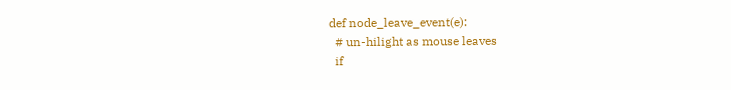def node_leave_event(e):
  # un-hilight as mouse leaves
  if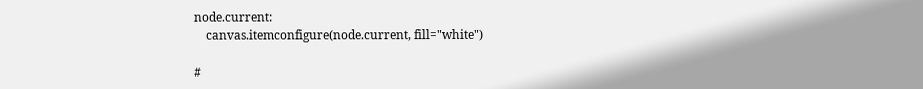node.current:
    canvas.itemconfigure(node.current, fill="white")

#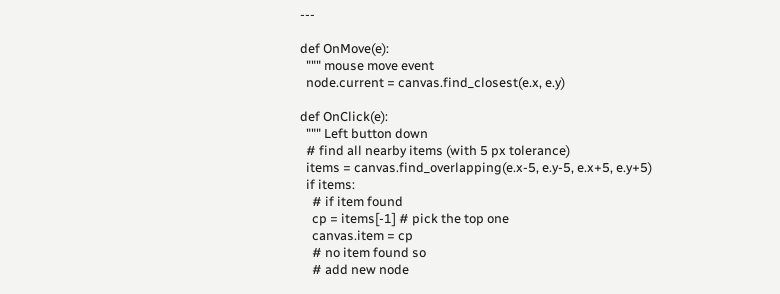---

def OnMove(e):
  """ mouse move event
  node.current = canvas.find_closest(e.x, e.y)

def OnClick(e):
  """ Left button down
  # find all nearby items (with 5 px tolerance)
  items = canvas.find_overlapping(e.x-5, e.y-5, e.x+5, e.y+5)
  if items:
    # if item found
    cp = items[-1] # pick the top one
    canvas.item = cp
    # no item found so
    # add new node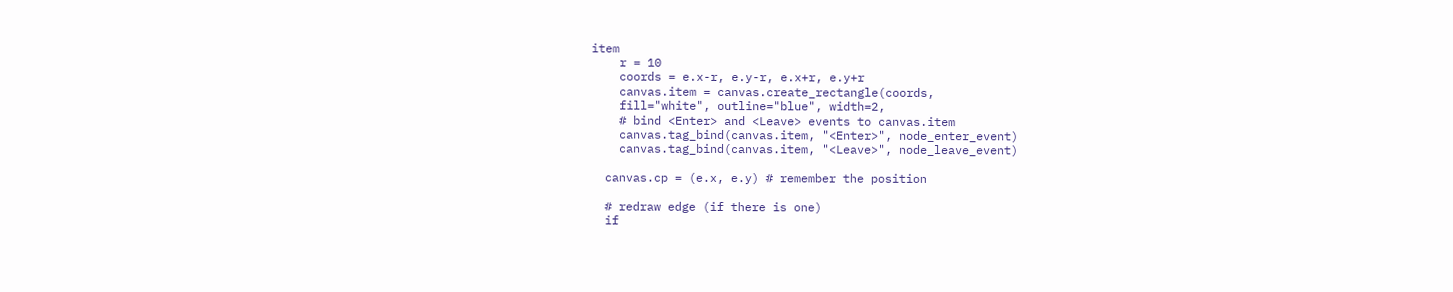item
    r = 10
    coords = e.x-r, e.y-r, e.x+r, e.y+r
    canvas.item = canvas.create_rectangle(coords,
    fill="white", outline="blue", width=2,
    # bind <Enter> and <Leave> events to canvas.item
    canvas.tag_bind(canvas.item, "<Enter>", node_enter_event)
    canvas.tag_bind(canvas.item, "<Leave>", node_leave_event)

  canvas.cp = (e.x, e.y) # remember the position

  # redraw edge (if there is one)
  if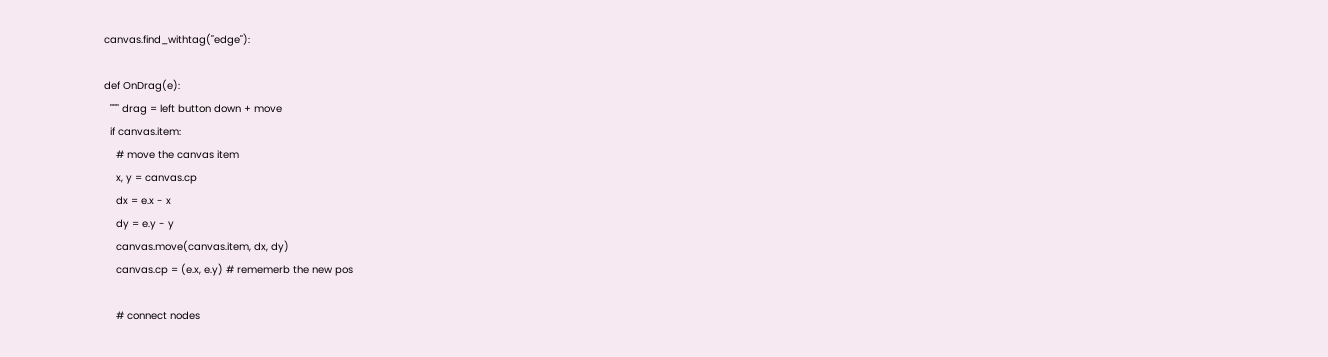canvas.find_withtag("edge"):

def OnDrag(e):
  """ drag = left button down + move
  if canvas.item:
    # move the canvas item
    x, y = canvas.cp
    dx = e.x - x
    dy = e.y - y
    canvas.move(canvas.item, dx, dy)
    canvas.cp = (e.x, e.y) # rememerb the new pos

    # connect nodes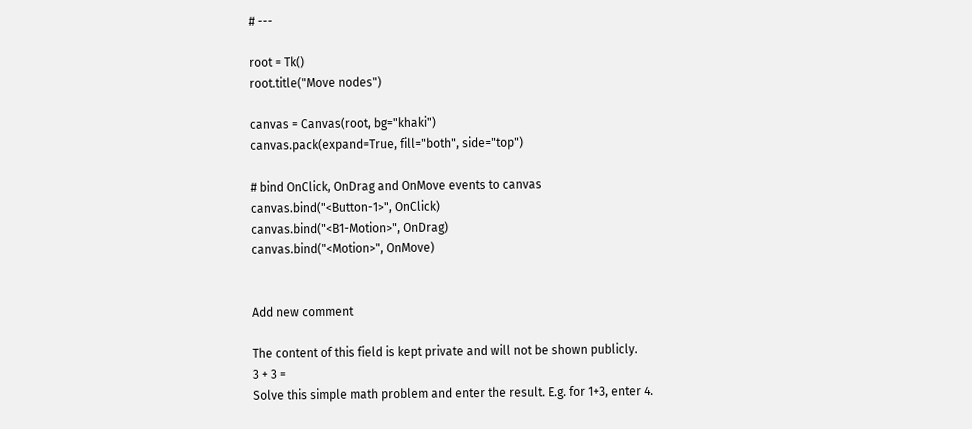# ---

root = Tk()
root.title("Move nodes")

canvas = Canvas(root, bg="khaki")
canvas.pack(expand=True, fill="both", side="top")

# bind OnClick, OnDrag and OnMove events to canvas
canvas.bind("<Button-1>", OnClick)
canvas.bind("<B1-Motion>", OnDrag)
canvas.bind("<Motion>", OnMove)


Add new comment

The content of this field is kept private and will not be shown publicly.
3 + 3 =
Solve this simple math problem and enter the result. E.g. for 1+3, enter 4.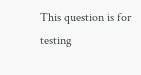This question is for testing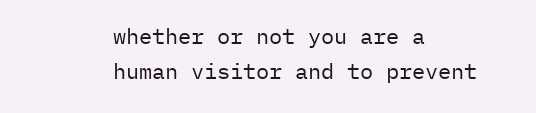whether or not you are a human visitor and to prevent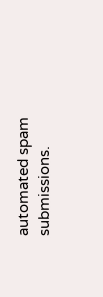automated spam submissions.